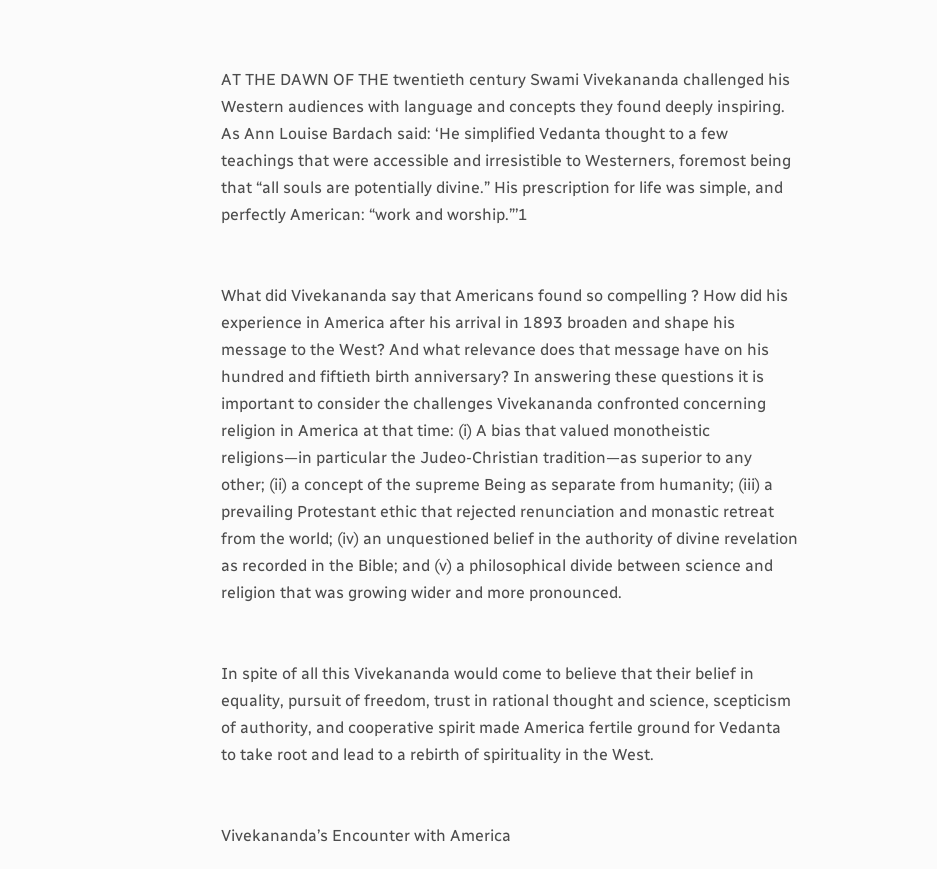AT THE DAWN OF THE twentieth century Swami Vivekananda challenged his Western audiences with language and concepts they found deeply inspiring. As Ann Louise Bardach said: ‘He simplified Vedanta thought to a few teachings that were accessible and irresistible to Westerners, foremost being that “all souls are potentially divine.” His prescription for life was simple, and perfectly American: “work and worship.”’1


What did Vivekananda say that Americans found so compelling ? How did his experience in America after his arrival in 1893 broaden and shape his message to the West? And what relevance does that message have on his hundred and fiftieth birth anniversary? In answering these questions it is important to consider the challenges Vivekananda confronted concerning religion in America at that time: (i) A bias that valued monotheistic religions—in particular the Judeo-Christian tradition—as superior to any other; (ii) a concept of the supreme Being as separate from humanity; (iii) a prevailing Protestant ethic that rejected renunciation and monastic retreat from the world; (iv) an unquestioned belief in the authority of divine revelation as recorded in the Bible; and (v) a philosophical divide between science and religion that was growing wider and more pronounced.


In spite of all this Vivekananda would come to believe that their belief in equality, pursuit of freedom, trust in rational thought and science, scepticism of authority, and cooperative spirit made America fertile ground for Vedanta to take root and lead to a rebirth of spirituality in the West.


Vivekananda’s Encounter with America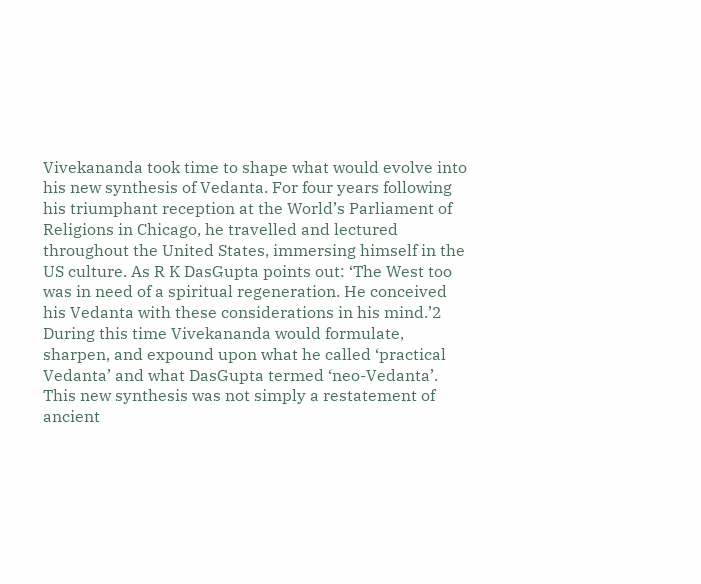Vivekananda took time to shape what would evolve into his new synthesis of Vedanta. For four years following his triumphant reception at the World’s Parliament of Religions in Chicago, he travelled and lectured throughout the United States, immersing himself in the US culture. As R K DasGupta points out: ‘The West too was in need of a spiritual regeneration. He conceived his Vedanta with these considerations in his mind.’2 During this time Vivekananda would formulate, sharpen, and expound upon what he called ‘practical Vedanta’ and what DasGupta termed ‘neo-Vedanta’. This new synthesis was not simply a restatement of ancient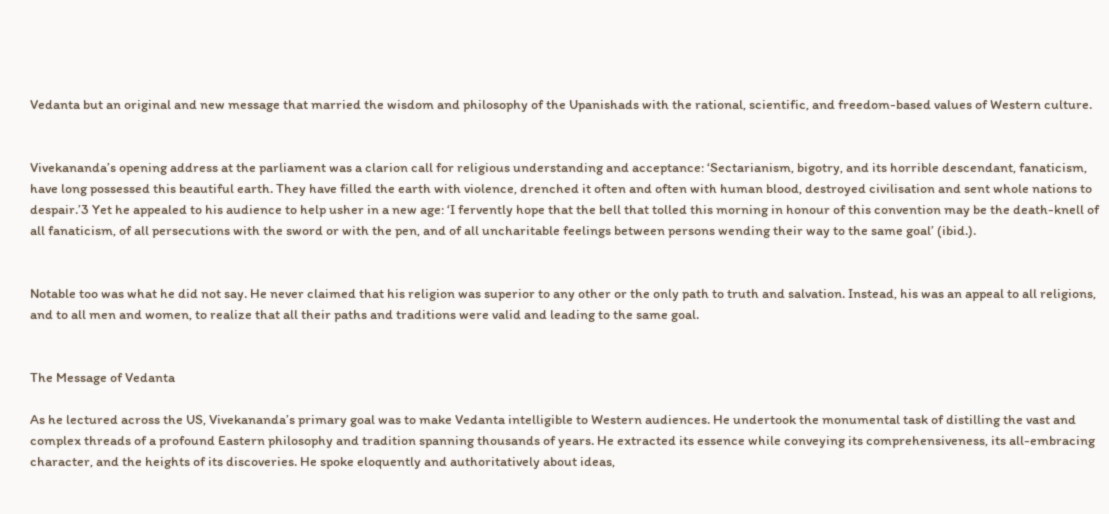Vedanta but an original and new message that married the wisdom and philosophy of the Upanishads with the rational, scientific, and freedom-based values of Western culture.


Vivekananda’s opening address at the parliament was a clarion call for religious understanding and acceptance: ‘Sectarianism, bigotry, and its horrible descendant, fanaticism, have long possessed this beautiful earth. They have filled the earth with violence, drenched it often and often with human blood, destroyed civilisation and sent whole nations to despair.’3 Yet he appealed to his audience to help usher in a new age: ‘I fervently hope that the bell that tolled this morning in honour of this convention may be the death-knell of all fanaticism, of all persecutions with the sword or with the pen, and of all uncharitable feelings between persons wending their way to the same goal’ (ibid.).


Notable too was what he did not say. He never claimed that his religion was superior to any other or the only path to truth and salvation. Instead, his was an appeal to all religions, and to all men and women, to realize that all their paths and traditions were valid and leading to the same goal.


The Message of Vedanta

As he lectured across the US, Vivekananda’s primary goal was to make Vedanta intelligible to Western audiences. He undertook the monumental task of distilling the vast and complex threads of a profound Eastern philosophy and tradition spanning thousands of years. He extracted its essence while conveying its comprehensiveness, its all-embracing character, and the heights of its discoveries. He spoke eloquently and authoritatively about ideas,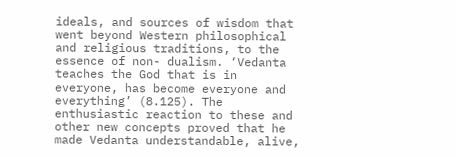ideals, and sources of wisdom that went beyond Western philosophical and religious traditions, to the essence of non- dualism. ‘Vedanta teaches the God that is in everyone, has become everyone and everything’ (8.125). The enthusiastic reaction to these and other new concepts proved that he made Vedanta understandable, alive,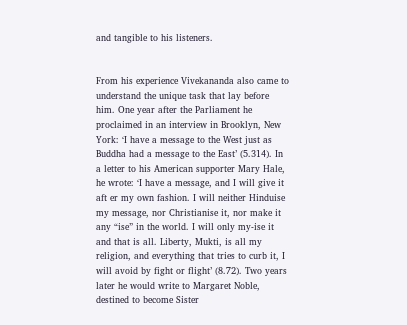and tangible to his listeners.


From his experience Vivekananda also came to understand the unique task that lay before him. One year after the Parliament he proclaimed in an interview in Brooklyn, New York: ‘I have a message to the West just as Buddha had a message to the East’ (5.314). In a letter to his American supporter Mary Hale, he wrote: ‘I have a message, and I will give it aft er my own fashion. I will neither Hinduise my message, nor Christianise it, nor make it any “ise” in the world. I will only my-ise it and that is all. Liberty, Mukti, is all my religion, and everything that tries to curb it, I will avoid by fight or flight’ (8.72). Two years later he would write to Margaret Noble, destined to become Sister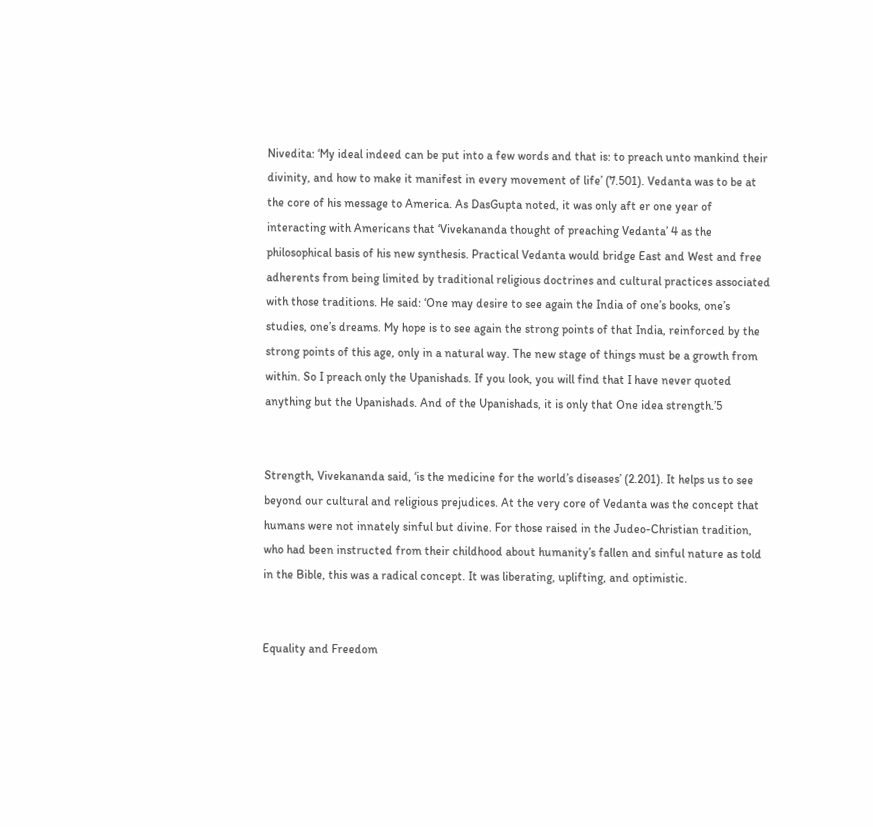Nivedita: ‘My ideal indeed can be put into a few words and that is: to preach unto mankind their divinity, and how to make it manifest in every movement of life’ (7.501). Vedanta was to be at the core of his message to America. As DasGupta noted, it was only aft er one year of interacting with Americans that ‘Vivekananda thought of preaching Vedanta’ 4 as the philosophical basis of his new synthesis. Practical Vedanta would bridge East and West and free adherents from being limited by traditional religious doctrines and cultural practices associated with those traditions. He said: ‘One may desire to see again the India of one’s books, one’s studies, one’s dreams. My hope is to see again the strong points of that India, reinforced by the strong points of this age, only in a natural way. The new stage of things must be a growth from within. So I preach only the Upanishads. If you look, you will find that I have never quoted anything but the Upanishads. And of the Upanishads, it is only that One idea strength.’5


Strength, Vivekananda said, ‘is the medicine for the world’s diseases’ (2.201). It helps us to see beyond our cultural and religious prejudices. At the very core of Vedanta was the concept that humans were not innately sinful but divine. For those raised in the Judeo-Christian tradition, who had been instructed from their childhood about humanity’s fallen and sinful nature as told in the Bible, this was a radical concept. It was liberating, uplifting, and optimistic.


Equality and Freedom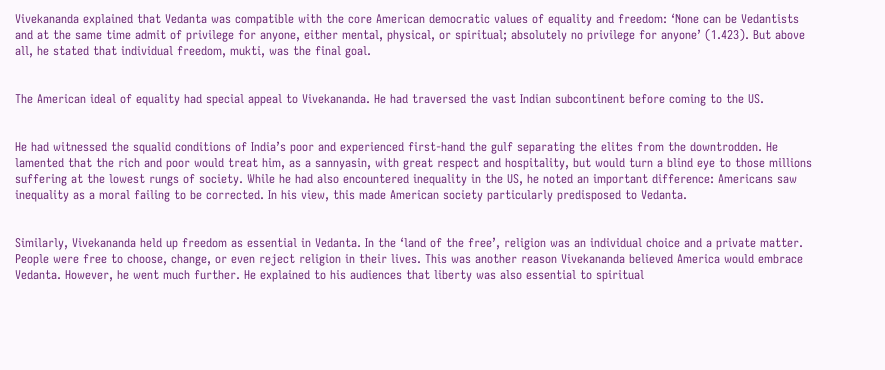Vivekananda explained that Vedanta was compatible with the core American democratic values of equality and freedom: ‘None can be Vedantists and at the same time admit of privilege for anyone, either mental, physical, or spiritual; absolutely no privilege for anyone’ (1.423). But above all, he stated that individual freedom, mukti, was the final goal.


The American ideal of equality had special appeal to Vivekananda. He had traversed the vast Indian subcontinent before coming to the US.


He had witnessed the squalid conditions of India’s poor and experienced first-hand the gulf separating the elites from the downtrodden. He lamented that the rich and poor would treat him, as a sannyasin, with great respect and hospitality, but would turn a blind eye to those millions suffering at the lowest rungs of society. While he had also encountered inequality in the US, he noted an important difference: Americans saw inequality as a moral failing to be corrected. In his view, this made American society particularly predisposed to Vedanta.


Similarly, Vivekananda held up freedom as essential in Vedanta. In the ‘land of the free’, religion was an individual choice and a private matter. People were free to choose, change, or even reject religion in their lives. This was another reason Vivekananda believed America would embrace Vedanta. However, he went much further. He explained to his audiences that liberty was also essential to spiritual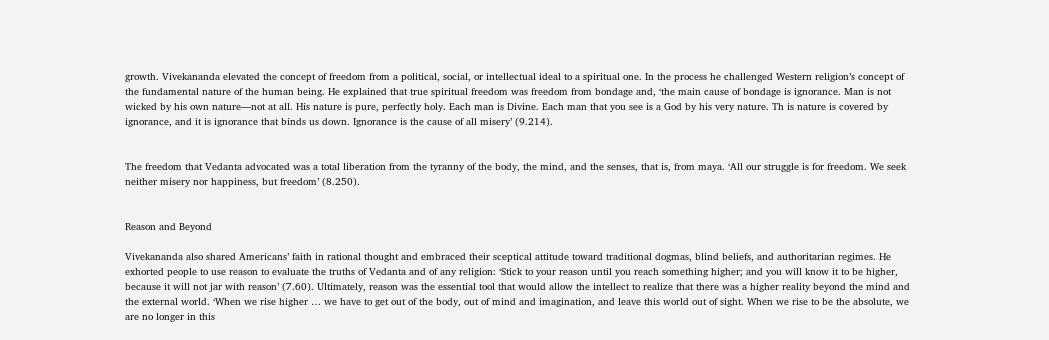growth. Vivekananda elevated the concept of freedom from a political, social, or intellectual ideal to a spiritual one. In the process he challenged Western religion’s concept of the fundamental nature of the human being. He explained that true spiritual freedom was freedom from bondage and, ‘the main cause of bondage is ignorance. Man is not wicked by his own nature—not at all. His nature is pure, perfectly holy. Each man is Divine. Each man that you see is a God by his very nature. Th is nature is covered by ignorance, and it is ignorance that binds us down. Ignorance is the cause of all misery’ (9.214).


The freedom that Vedanta advocated was a total liberation from the tyranny of the body, the mind, and the senses, that is, from maya. ‘All our struggle is for freedom. We seek neither misery nor happiness, but freedom’ (8.250).


Reason and Beyond

Vivekananda also shared Americans’ faith in rational thought and embraced their sceptical attitude toward traditional dogmas, blind beliefs, and authoritarian regimes. He exhorted people to use reason to evaluate the truths of Vedanta and of any religion: ‘Stick to your reason until you reach something higher; and you will know it to be higher, because it will not jar with reason’ (7.60). Ultimately, reason was the essential tool that would allow the intellect to realize that there was a higher reality beyond the mind and the external world. ‘When we rise higher … we have to get out of the body, out of mind and imagination, and leave this world out of sight. When we rise to be the absolute, we are no longer in this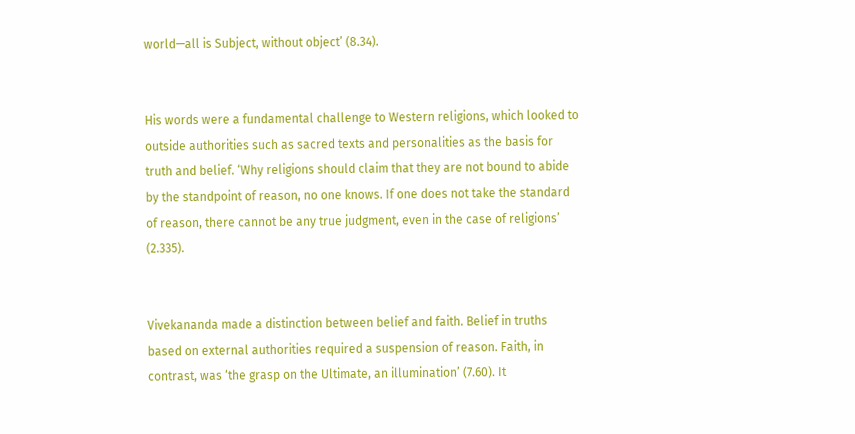world—all is Subject, without object’ (8.34).


His words were a fundamental challenge to Western religions, which looked to outside authorities such as sacred texts and personalities as the basis for truth and belief. ‘Why religions should claim that they are not bound to abide by the standpoint of reason, no one knows. If one does not take the standard of reason, there cannot be any true judgment, even in the case of religions’ (2.335).


Vivekananda made a distinction between belief and faith. Belief in truths based on external authorities required a suspension of reason. Faith, in contrast, was ‘the grasp on the Ultimate, an illumination’ (7.60). It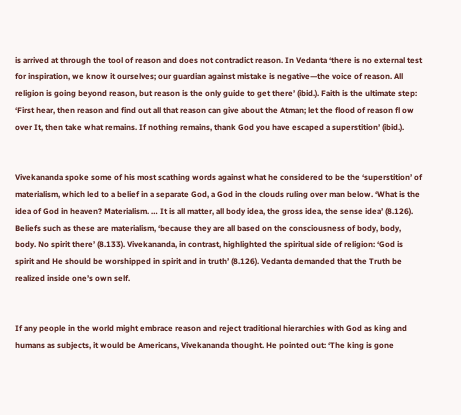is arrived at through the tool of reason and does not contradict reason. In Vedanta ‘there is no external test for inspiration, we know it ourselves; our guardian against mistake is negative—the voice of reason. All religion is going beyond reason, but reason is the only guide to get there’ (ibid.). Faith is the ultimate step: ‘First hear, then reason and find out all that reason can give about the Atman; let the flood of reason fl ow over It, then take what remains. If nothing remains, thank God you have escaped a superstition’ (ibid.).


Vivekananda spoke some of his most scathing words against what he considered to be the ‘superstition’ of materialism, which led to a belief in a separate God, a God in the clouds ruling over man below. ‘What is the idea of God in heaven? Materialism. … It is all matter, all body idea, the gross idea, the sense idea’ (8.126). Beliefs such as these are materialism, ‘because they are all based on the consciousness of body, body, body. No spirit there’ (8.133). Vivekananda, in contrast, highlighted the spiritual side of religion: ‘God is spirit and He should be worshipped in spirit and in truth’ (8.126). Vedanta demanded that the Truth be realized inside one’s own self.


If any people in the world might embrace reason and reject traditional hierarchies with God as king and humans as subjects, it would be Americans, Vivekananda thought. He pointed out: ‘The king is gone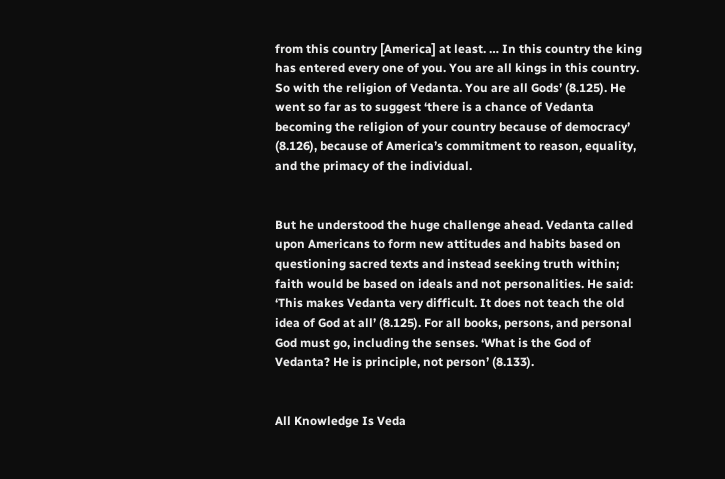from this country [America] at least. … In this country the king has entered every one of you. You are all kings in this country. So with the religion of Vedanta. You are all Gods’ (8.125). He went so far as to suggest ‘there is a chance of Vedanta becoming the religion of your country because of democracy’ (8.126), because of America’s commitment to reason, equality, and the primacy of the individual.


But he understood the huge challenge ahead. Vedanta called upon Americans to form new attitudes and habits based on questioning sacred texts and instead seeking truth within; faith would be based on ideals and not personalities. He said: ‘This makes Vedanta very difficult. It does not teach the old idea of God at all’ (8.125). For all books, persons, and personal God must go, including the senses. ‘What is the God of Vedanta? He is principle, not person’ (8.133).


All Knowledge Is Veda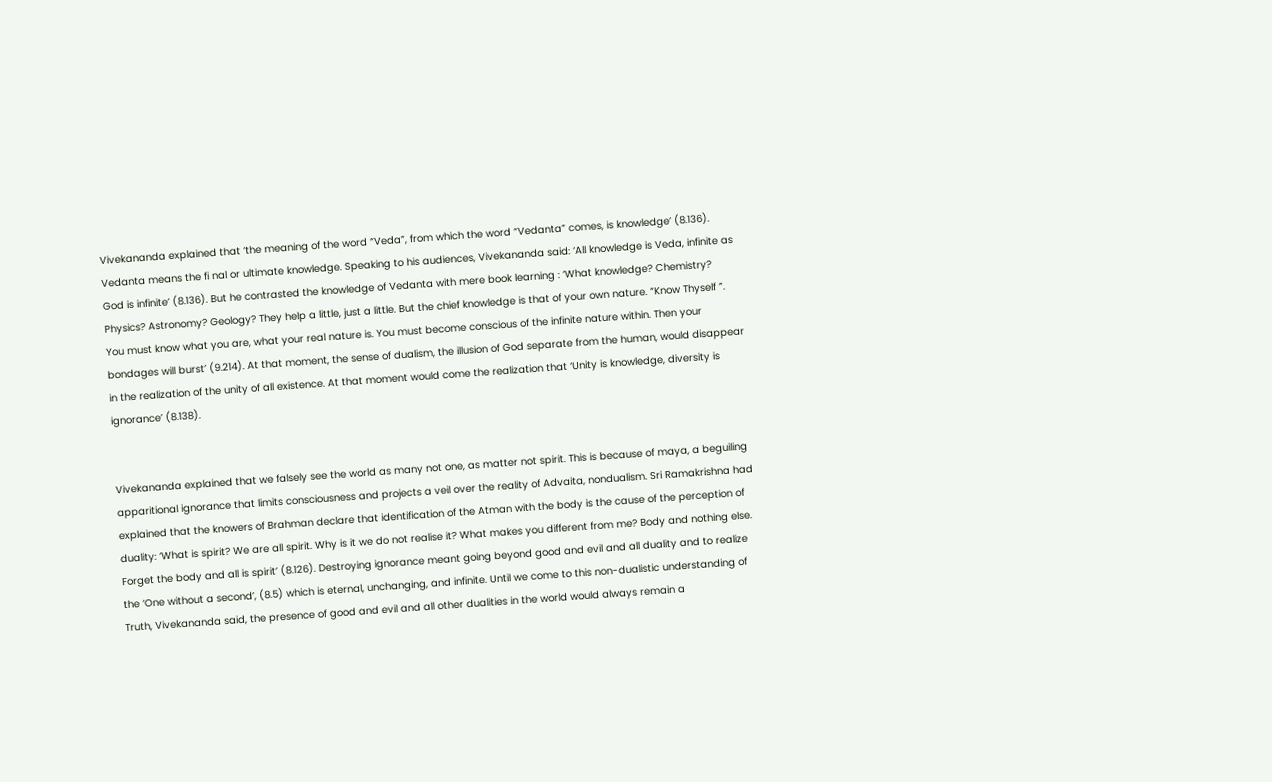Vivekananda explained that ‘the meaning of the word “Veda”, from which the word “Vedanta” comes, is knowledge’ (8.136). Vedanta means the fi nal or ultimate knowledge. Speaking to his audiences, Vivekananda said: ‘All knowledge is Veda, infinite as God is infinite’ (8.136). But he contrasted the knowledge of Vedanta with mere book learning : ‘What knowledge? Chemistry? Physics? Astronomy? Geology? They help a little, just a little. But the chief knowledge is that of your own nature. “Know Thyself ”. You must know what you are, what your real nature is. You must become conscious of the infinite nature within. Then your bondages will burst’ (9.214). At that moment, the sense of dualism, the illusion of God separate from the human, would disappear in the realization of the unity of all existence. At that moment would come the realization that ‘Unity is knowledge, diversity is ignorance’ (8.138).


Vivekananda explained that we falsely see the world as many not one, as matter not spirit. This is because of maya, a beguiling apparitional ignorance that limits consciousness and projects a veil over the reality of Advaita, nondualism. Sri Ramakrishna had explained that the knowers of Brahman declare that identification of the Atman with the body is the cause of the perception of duality: ‘What is spirit? We are all spirit. Why is it we do not realise it? What makes you different from me? Body and nothing else. Forget the body and all is spirit’ (8.126). Destroying ignorance meant going beyond good and evil and all duality and to realize the ‘One without a second’, (8.5) which is eternal, unchanging, and infinite. Until we come to this non-dualistic understanding of Truth, Vivekananda said, the presence of good and evil and all other dualities in the world would always remain a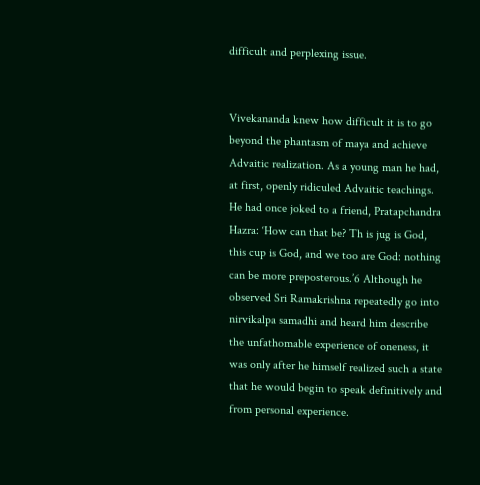difficult and perplexing issue.


Vivekananda knew how difficult it is to go beyond the phantasm of maya and achieve Advaitic realization. As a young man he had, at first, openly ridiculed Advaitic teachings. He had once joked to a friend, Pratapchandra Hazra: ‘How can that be? Th is jug is God, this cup is God, and we too are God: nothing can be more preposterous.’6 Although he observed Sri Ramakrishna repeatedly go into nirvikalpa samadhi and heard him describe the unfathomable experience of oneness, it was only after he himself realized such a state that he would begin to speak definitively and from personal experience.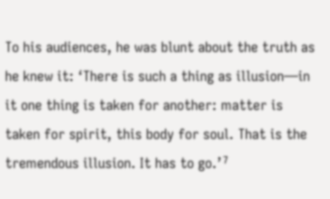To his audiences, he was blunt about the truth as he knew it: ‘There is such a thing as illusion—in it one thing is taken for another: matter is taken for spirit, this body for soul. That is the tremendous illusion. It has to go.’⁷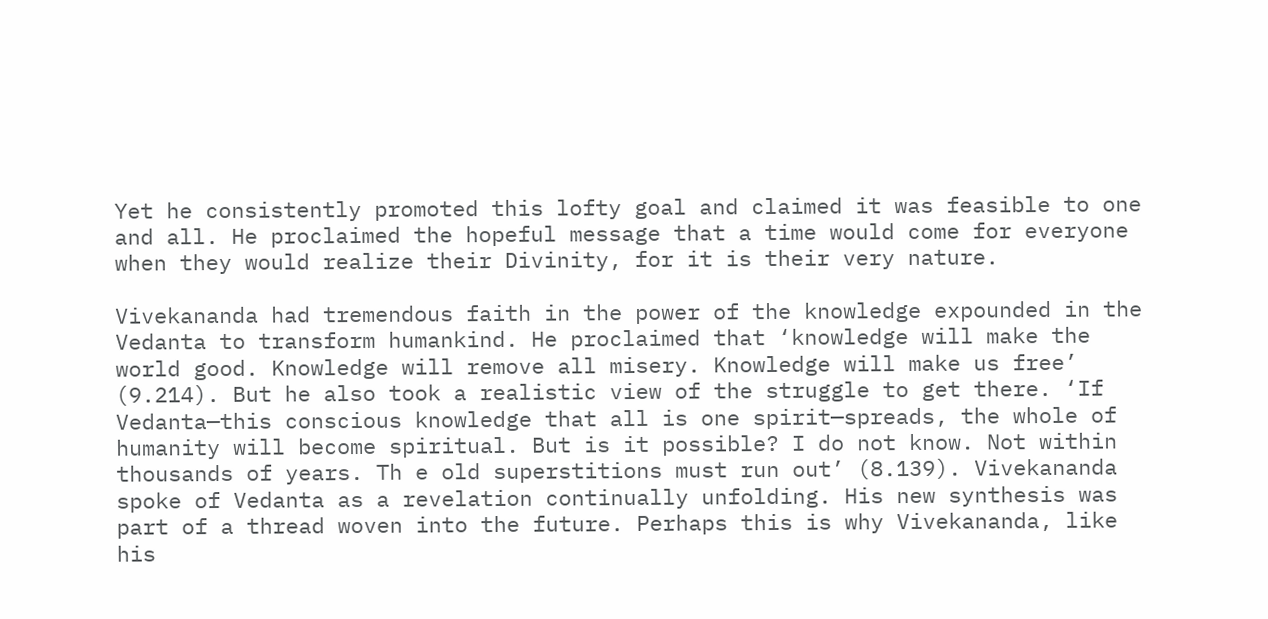Yet he consistently promoted this lofty goal and claimed it was feasible to one and all. He proclaimed the hopeful message that a time would come for everyone when they would realize their Divinity, for it is their very nature.

Vivekananda had tremendous faith in the power of the knowledge expounded in the Vedanta to transform humankind. He proclaimed that ‘knowledge will make the world good. Knowledge will remove all misery. Knowledge will make us free’ (9.214). But he also took a realistic view of the struggle to get there. ‘If Vedanta—this conscious knowledge that all is one spirit—spreads, the whole of humanity will become spiritual. But is it possible? I do not know. Not within thousands of years. Th e old superstitions must run out’ (8.139). Vivekananda spoke of Vedanta as a revelation continually unfolding. His new synthesis was part of a thread woven into the future. Perhaps this is why Vivekananda, like his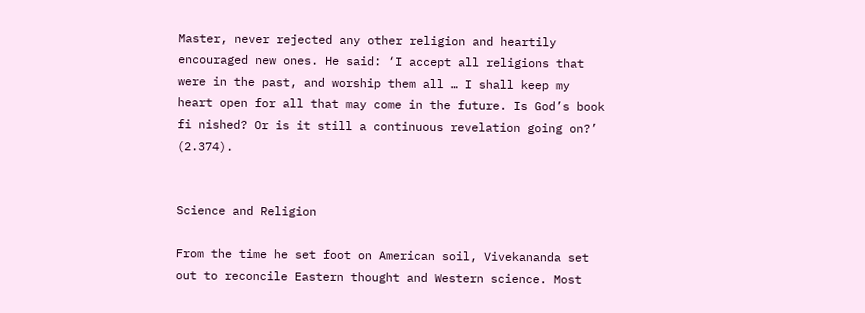Master, never rejected any other religion and heartily encouraged new ones. He said: ‘I accept all religions that were in the past, and worship them all … I shall keep my heart open for all that may come in the future. Is God’s book fi nished? Or is it still a continuous revelation going on?’ (2.374).


Science and Religion

From the time he set foot on American soil, Vivekananda set out to reconcile Eastern thought and Western science. Most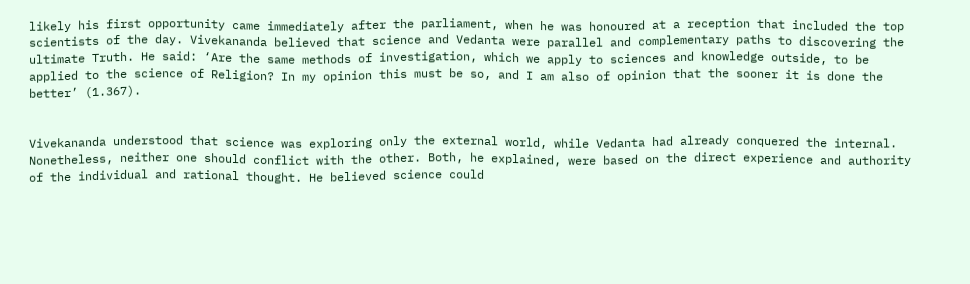likely his first opportunity came immediately after the parliament, when he was honoured at a reception that included the top scientists of the day. Vivekananda believed that science and Vedanta were parallel and complementary paths to discovering the ultimate Truth. He said: ‘Are the same methods of investigation, which we apply to sciences and knowledge outside, to be applied to the science of Religion? In my opinion this must be so, and I am also of opinion that the sooner it is done the better’ (1.367).


Vivekananda understood that science was exploring only the external world, while Vedanta had already conquered the internal. Nonetheless, neither one should conflict with the other. Both, he explained, were based on the direct experience and authority of the individual and rational thought. He believed science could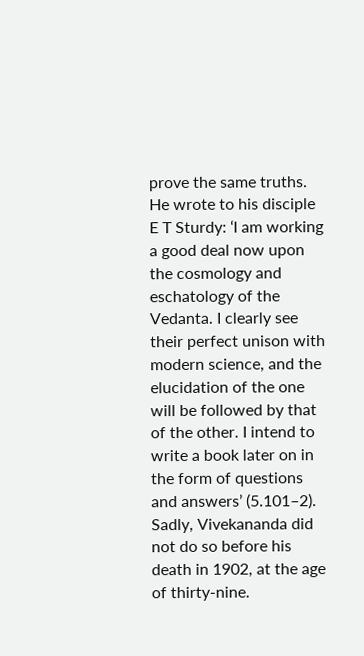prove the same truths. He wrote to his disciple E T Sturdy: ‘I am working a good deal now upon the cosmology and eschatology of the Vedanta. I clearly see their perfect unison with modern science, and the elucidation of the one will be followed by that of the other. I intend to write a book later on in the form of questions and answers’ (5.101–2). Sadly, Vivekananda did not do so before his death in 1902, at the age of thirty-nine.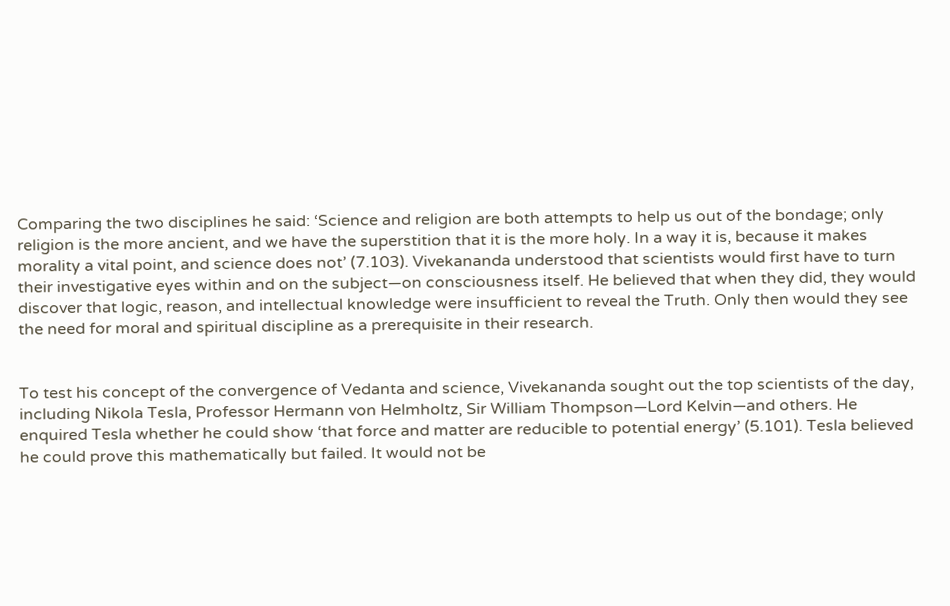Comparing the two disciplines he said: ‘Science and religion are both attempts to help us out of the bondage; only religion is the more ancient, and we have the superstition that it is the more holy. In a way it is, because it makes morality a vital point, and science does not’ (7.103). Vivekananda understood that scientists would first have to turn their investigative eyes within and on the subject—on consciousness itself. He believed that when they did, they would discover that logic, reason, and intellectual knowledge were insufficient to reveal the Truth. Only then would they see the need for moral and spiritual discipline as a prerequisite in their research.


To test his concept of the convergence of Vedanta and science, Vivekananda sought out the top scientists of the day, including Nikola Tesla, Professor Hermann von Helmholtz, Sir William Thompson—Lord Kelvin—and others. He enquired Tesla whether he could show ‘that force and matter are reducible to potential energy’ (5.101). Tesla believed he could prove this mathematically but failed. It would not be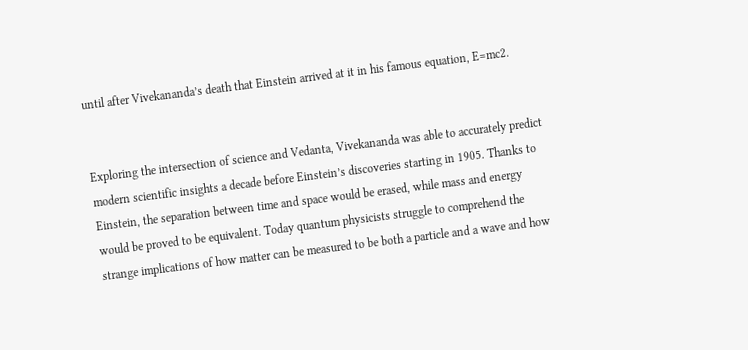until after Vivekananda’s death that Einstein arrived at it in his famous equation, E=mc2.


Exploring the intersection of science and Vedanta, Vivekananda was able to accurately predict modern scientific insights a decade before Einstein’s discoveries starting in 1905. Thanks to Einstein, the separation between time and space would be erased, while mass and energy would be proved to be equivalent. Today quantum physicists struggle to comprehend the strange implications of how matter can be measured to be both a particle and a wave and how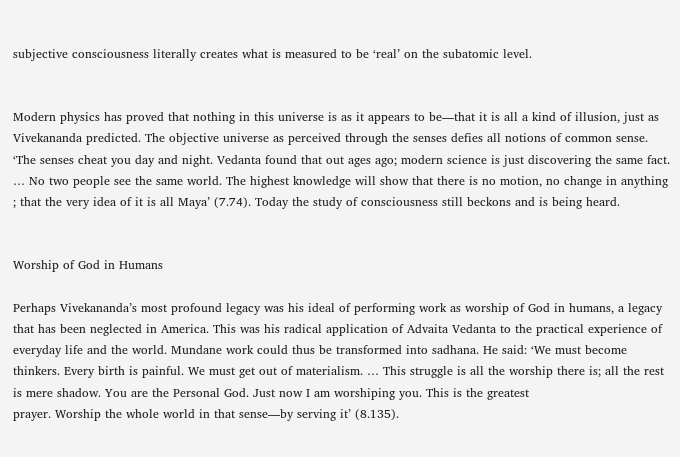subjective consciousness literally creates what is measured to be ‘real’ on the subatomic level.


Modern physics has proved that nothing in this universe is as it appears to be—that it is all a kind of illusion, just as Vivekananda predicted. The objective universe as perceived through the senses defies all notions of common sense. ‘The senses cheat you day and night. Vedanta found that out ages ago; modern science is just discovering the same fact. … No two people see the same world. The highest knowledge will show that there is no motion, no change in anything ; that the very idea of it is all Maya’ (7.74). Today the study of consciousness still beckons and is being heard.


Worship of God in Humans

Perhaps Vivekananda’s most profound legacy was his ideal of performing work as worship of God in humans, a legacy that has been neglected in America. This was his radical application of Advaita Vedanta to the practical experience of everyday life and the world. Mundane work could thus be transformed into sadhana. He said: ‘We must become thinkers. Every birth is painful. We must get out of materialism. … This struggle is all the worship there is; all the rest is mere shadow. You are the Personal God. Just now I am worshiping you. This is the greatest
prayer. Worship the whole world in that sense—by serving it’ (8.135).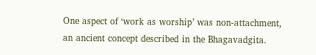One aspect of ‘work as worship’ was non-attachment, an ancient concept described in the Bhagavadgita.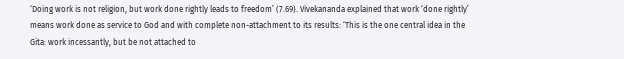‘Doing work is not religion, but work done rightly leads to freedom’ (7.69). Vivekananda explained that work ‘done rightly’ means work done as service to God and with complete non-attachment to its results: ‘This is the one central idea in the Gita: work incessantly, but be not attached to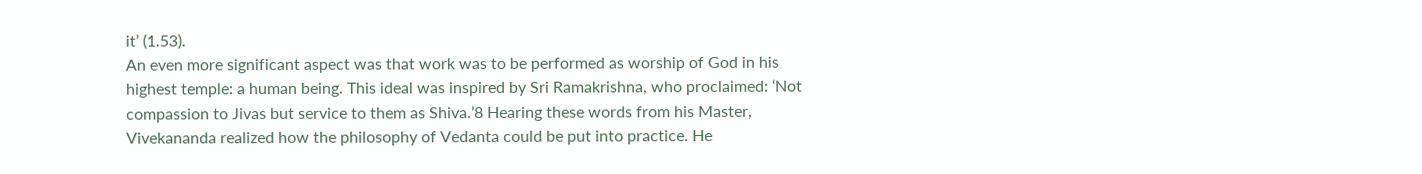it’ (1.53).
An even more significant aspect was that work was to be performed as worship of God in his highest temple: a human being. This ideal was inspired by Sri Ramakrishna, who proclaimed: ‘Not compassion to Jivas but service to them as Shiva.’8 Hearing these words from his Master, Vivekananda realized how the philosophy of Vedanta could be put into practice. He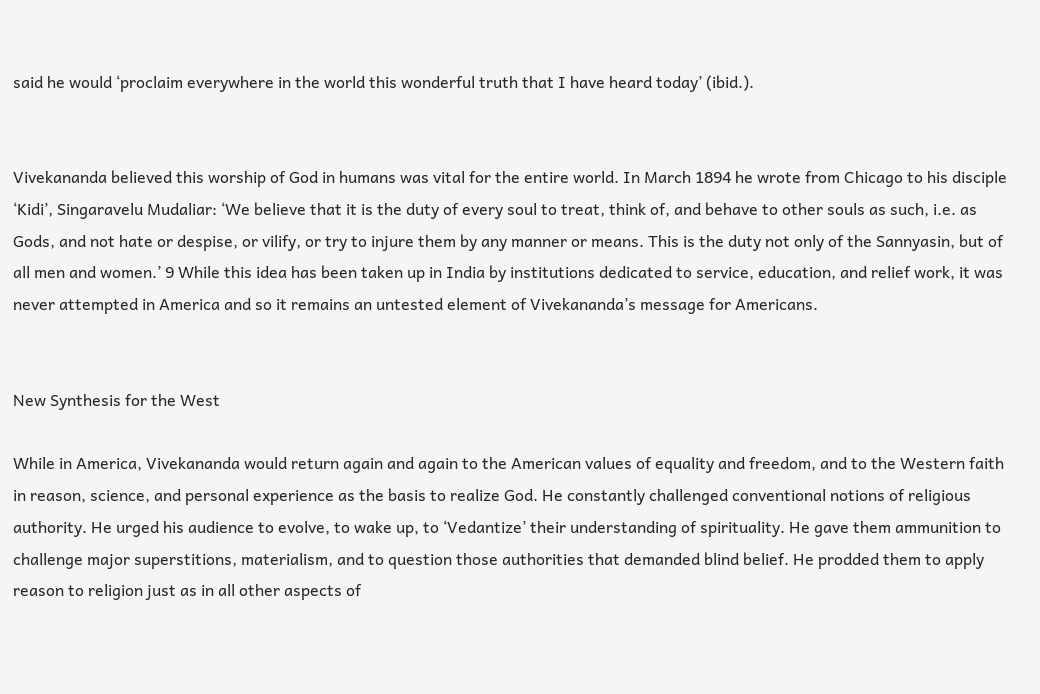said he would ‘proclaim everywhere in the world this wonderful truth that I have heard today’ (ibid.).


Vivekananda believed this worship of God in humans was vital for the entire world. In March 1894 he wrote from Chicago to his disciple ‘Kidi’, Singaravelu Mudaliar: ‘We believe that it is the duty of every soul to treat, think of, and behave to other souls as such, i.e. as Gods, and not hate or despise, or vilify, or try to injure them by any manner or means. This is the duty not only of the Sannyasin, but of all men and women.’ 9 While this idea has been taken up in India by institutions dedicated to service, education, and relief work, it was never attempted in America and so it remains an untested element of Vivekananda’s message for Americans.


New Synthesis for the West

While in America, Vivekananda would return again and again to the American values of equality and freedom, and to the Western faith in reason, science, and personal experience as the basis to realize God. He constantly challenged conventional notions of religious authority. He urged his audience to evolve, to wake up, to ‘Vedantize’ their understanding of spirituality. He gave them ammunition to challenge major superstitions, materialism, and to question those authorities that demanded blind belief. He prodded them to apply reason to religion just as in all other aspects of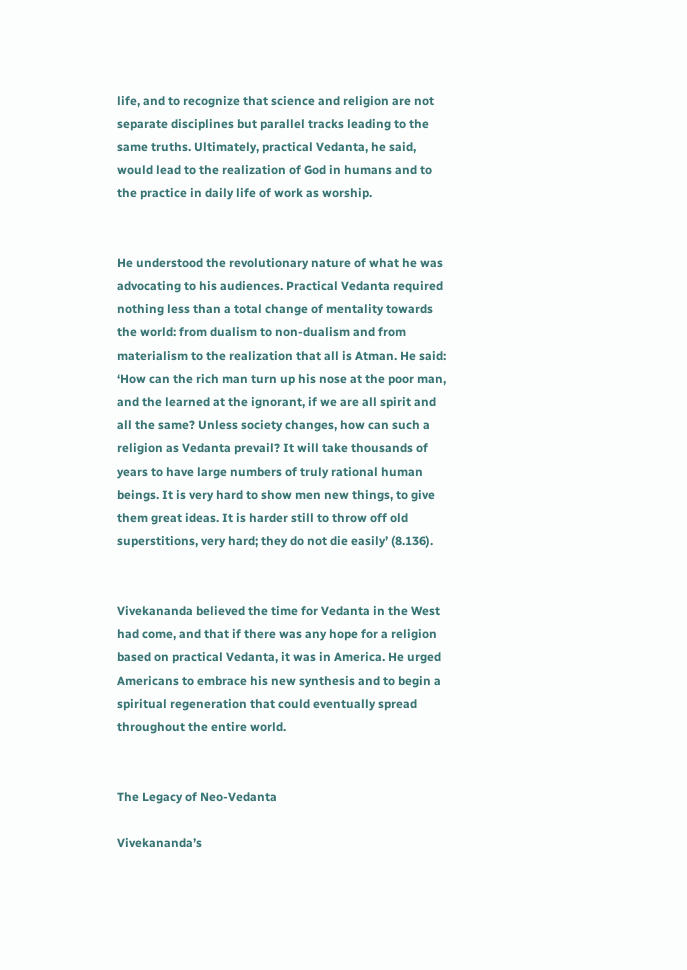life, and to recognize that science and religion are not separate disciplines but parallel tracks leading to the same truths. Ultimately, practical Vedanta, he said, would lead to the realization of God in humans and to the practice in daily life of work as worship.


He understood the revolutionary nature of what he was advocating to his audiences. Practical Vedanta required nothing less than a total change of mentality towards the world: from dualism to non-dualism and from materialism to the realization that all is Atman. He said: ‘How can the rich man turn up his nose at the poor man, and the learned at the ignorant, if we are all spirit and all the same? Unless society changes, how can such a religion as Vedanta prevail? It will take thousands of years to have large numbers of truly rational human beings. It is very hard to show men new things, to give them great ideas. It is harder still to throw off old superstitions, very hard; they do not die easily’ (8.136).


Vivekananda believed the time for Vedanta in the West had come, and that if there was any hope for a religion based on practical Vedanta, it was in America. He urged Americans to embrace his new synthesis and to begin a spiritual regeneration that could eventually spread throughout the entire world.


The Legacy of Neo-Vedanta

Vivekananda’s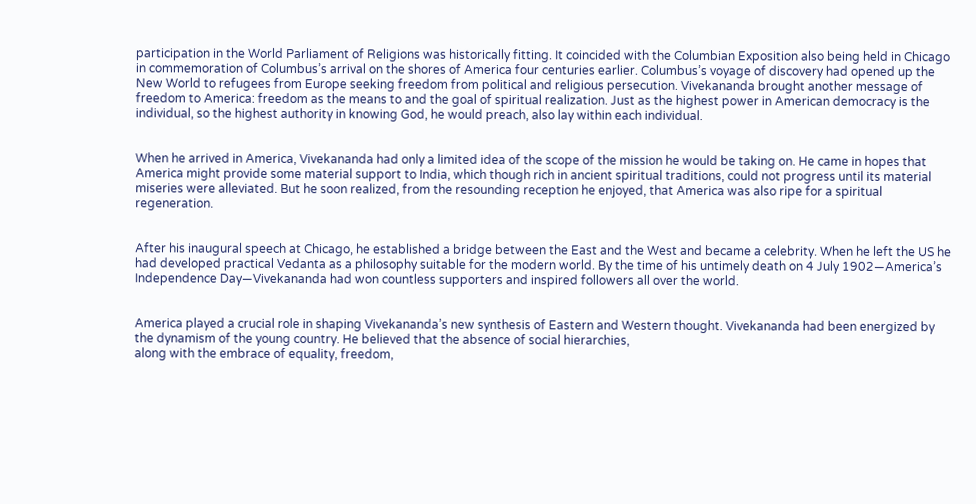participation in the World Parliament of Religions was historically fitting. It coincided with the Columbian Exposition also being held in Chicago in commemoration of Columbus’s arrival on the shores of America four centuries earlier. Columbus’s voyage of discovery had opened up the New World to refugees from Europe seeking freedom from political and religious persecution. Vivekananda brought another message of freedom to America: freedom as the means to and the goal of spiritual realization. Just as the highest power in American democracy is the individual, so the highest authority in knowing God, he would preach, also lay within each individual.


When he arrived in America, Vivekananda had only a limited idea of the scope of the mission he would be taking on. He came in hopes that America might provide some material support to India, which though rich in ancient spiritual traditions, could not progress until its material miseries were alleviated. But he soon realized, from the resounding reception he enjoyed, that America was also ripe for a spiritual regeneration.


After his inaugural speech at Chicago, he established a bridge between the East and the West and became a celebrity. When he left the US he had developed practical Vedanta as a philosophy suitable for the modern world. By the time of his untimely death on 4 July 1902—America’s Independence Day—Vivekananda had won countless supporters and inspired followers all over the world.


America played a crucial role in shaping Vivekananda’s new synthesis of Eastern and Western thought. Vivekananda had been energized by the dynamism of the young country. He believed that the absence of social hierarchies,
along with the embrace of equality, freedom,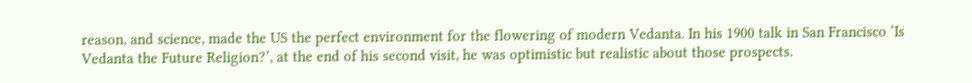reason, and science, made the US the perfect environment for the flowering of modern Vedanta. In his 1900 talk in San Francisco ‘Is Vedanta the Future Religion?’, at the end of his second visit, he was optimistic but realistic about those prospects.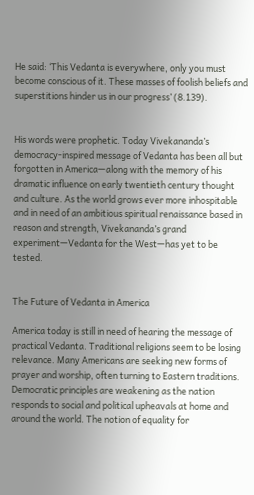He said: ‘This Vedanta is everywhere, only you must become conscious of it. These masses of foolish beliefs and superstitions hinder us in our progress’ (8.139).


His words were prophetic. Today Vivekananda’s democracy-inspired message of Vedanta has been all but forgotten in America—along with the memory of his dramatic influence on early twentieth century thought and culture. As the world grows ever more inhospitable and in need of an ambitious spiritual renaissance based in reason and strength, Vivekananda’s grand experiment—Vedanta for the West—has yet to be tested.


The Future of Vedanta in America

America today is still in need of hearing the message of practical Vedanta. Traditional religions seem to be losing relevance. Many Americans are seeking new forms of prayer and worship, often turning to Eastern traditions. Democratic principles are weakening as the nation responds to social and political upheavals at home and around the world. The notion of equality for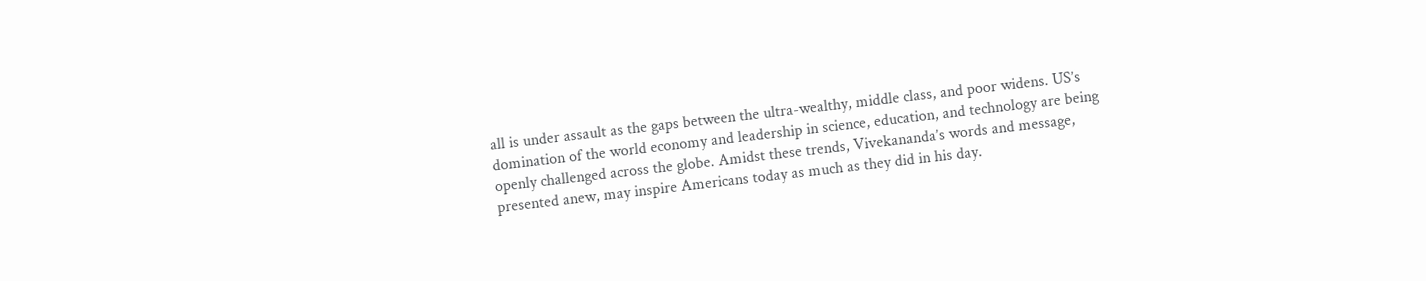all is under assault as the gaps between the ultra-wealthy, middle class, and poor widens. US’s domination of the world economy and leadership in science, education, and technology are being openly challenged across the globe. Amidst these trends, Vivekananda’s words and message, presented anew, may inspire Americans today as much as they did in his day.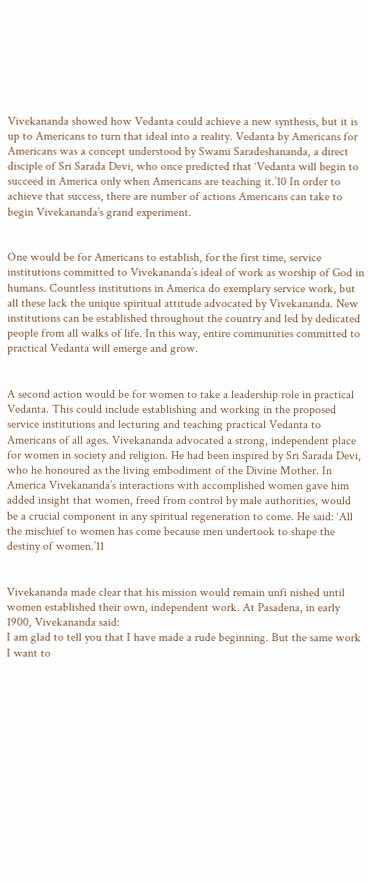Vivekananda showed how Vedanta could achieve a new synthesis, but it is up to Americans to turn that ideal into a reality. Vedanta by Americans for Americans was a concept understood by Swami Saradeshananda, a direct disciple of Sri Sarada Devi, who once predicted that ‘Vedanta will begin to succeed in America only when Americans are teaching it.’10 In order to achieve that success, there are number of actions Americans can take to begin Vivekananda’s grand experiment.


One would be for Americans to establish, for the first time, service institutions committed to Vivekananda’s ideal of work as worship of God in humans. Countless institutions in America do exemplary service work, but all these lack the unique spiritual attitude advocated by Vivekananda. New institutions can be established throughout the country and led by dedicated people from all walks of life. In this way, entire communities committed to practical Vedanta will emerge and grow.


A second action would be for women to take a leadership role in practical Vedanta. This could include establishing and working in the proposed service institutions and lecturing and teaching practical Vedanta to Americans of all ages. Vivekananda advocated a strong, independent place for women in society and religion. He had been inspired by Sri Sarada Devi, who he honoured as the living embodiment of the Divine Mother. In America Vivekananda’s interactions with accomplished women gave him added insight that women, freed from control by male authorities, would be a crucial component in any spiritual regeneration to come. He said: ‘All the mischief to women has come because men undertook to shape the destiny of women.’11


Vivekananda made clear that his mission would remain unfi nished until women established their own, independent work. At Pasadena, in early 1900, Vivekananda said:
I am glad to tell you that I have made a rude beginning. But the same work I want to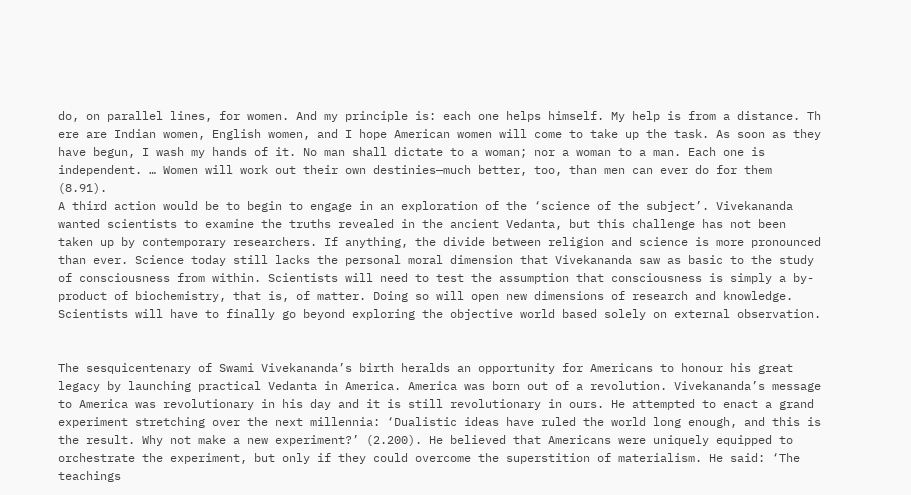do, on parallel lines, for women. And my principle is: each one helps himself. My help is from a distance. Th ere are Indian women, English women, and I hope American women will come to take up the task. As soon as they have begun, I wash my hands of it. No man shall dictate to a woman; nor a woman to a man. Each one is independent. … Women will work out their own destinies—much better, too, than men can ever do for them (8.91).
A third action would be to begin to engage in an exploration of the ‘science of the subject’. Vivekananda wanted scientists to examine the truths revealed in the ancient Vedanta, but this challenge has not been taken up by contemporary researchers. If anything, the divide between religion and science is more pronounced than ever. Science today still lacks the personal moral dimension that Vivekananda saw as basic to the study of consciousness from within. Scientists will need to test the assumption that consciousness is simply a by-product of biochemistry, that is, of matter. Doing so will open new dimensions of research and knowledge. Scientists will have to finally go beyond exploring the objective world based solely on external observation.


The sesquicentenary of Swami Vivekananda’s birth heralds an opportunity for Americans to honour his great legacy by launching practical Vedanta in America. America was born out of a revolution. Vivekananda’s message to America was revolutionary in his day and it is still revolutionary in ours. He attempted to enact a grand experiment stretching over the next millennia: ‘Dualistic ideas have ruled the world long enough, and this is the result. Why not make a new experiment?’ (2.200). He believed that Americans were uniquely equipped to orchestrate the experiment, but only if they could overcome the superstition of materialism. He said: ‘The teachings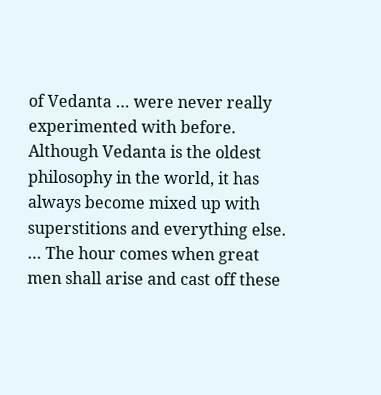of Vedanta … were never really experimented with before. Although Vedanta is the oldest philosophy in the world, it has always become mixed up with superstitions and everything else. … The hour comes when great men shall arise and cast off these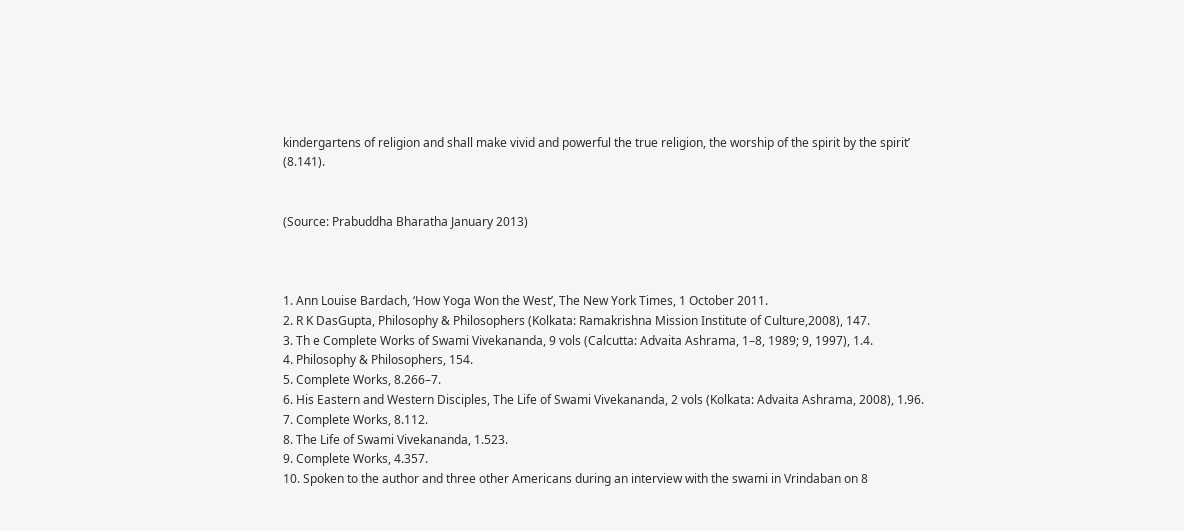kindergartens of religion and shall make vivid and powerful the true religion, the worship of the spirit by the spirit’ (8.141).


(Source: Prabuddha Bharatha January 2013)



1. Ann Louise Bardach, ‘How Yoga Won the West’, The New York Times, 1 October 2011.
2. R K DasGupta, Philosophy & Philosophers (Kolkata: Ramakrishna Mission Institute of Culture,2008), 147.
3. Th e Complete Works of Swami Vivekananda, 9 vols (Calcutta: Advaita Ashrama, 1–8, 1989; 9, 1997), 1.4.
4. Philosophy & Philosophers, 154.
5. Complete Works, 8.266–7.
6. His Eastern and Western Disciples, The Life of Swami Vivekananda, 2 vols (Kolkata: Advaita Ashrama, 2008), 1.96.
7. Complete Works, 8.112.
8. The Life of Swami Vivekananda, 1.523.
9. Complete Works, 4.357.
10. Spoken to the author and three other Americans during an interview with the swami in Vrindaban on 8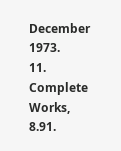December 1973.
11. Complete Works, 8.91.